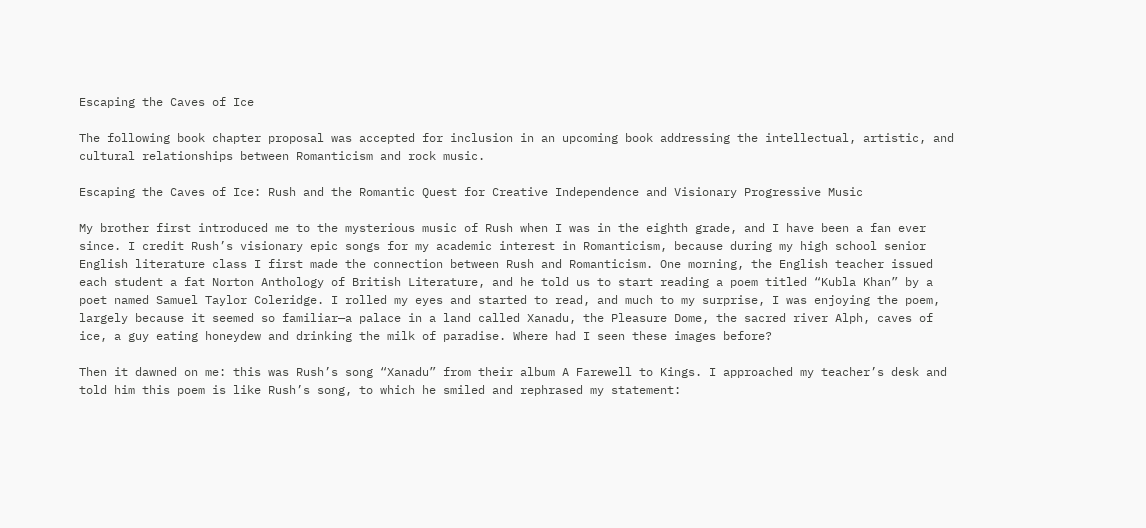Escaping the Caves of Ice

The following book chapter proposal was accepted for inclusion in an upcoming book addressing the intellectual, artistic, and cultural relationships between Romanticism and rock music.

Escaping the Caves of Ice: Rush and the Romantic Quest for Creative Independence and Visionary Progressive Music

My brother first introduced me to the mysterious music of Rush when I was in the eighth grade, and I have been a fan ever since. I credit Rush’s visionary epic songs for my academic interest in Romanticism, because during my high school senior English literature class I first made the connection between Rush and Romanticism. One morning, the English teacher issued each student a fat Norton Anthology of British Literature, and he told us to start reading a poem titled “Kubla Khan” by a poet named Samuel Taylor Coleridge. I rolled my eyes and started to read, and much to my surprise, I was enjoying the poem, largely because it seemed so familiar—a palace in a land called Xanadu, the Pleasure Dome, the sacred river Alph, caves of ice, a guy eating honeydew and drinking the milk of paradise. Where had I seen these images before?

Then it dawned on me: this was Rush’s song “Xanadu” from their album A Farewell to Kings. I approached my teacher’s desk and told him this poem is like Rush’s song, to which he smiled and rephrased my statement: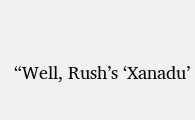“Well, Rush’s ‘Xanadu’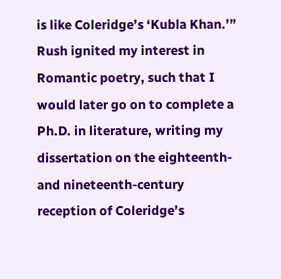is like Coleridge’s ‘Kubla Khan.’” Rush ignited my interest in Romantic poetry, such that I would later go on to complete a Ph.D. in literature, writing my dissertation on the eighteenth- and nineteenth-century reception of Coleridge’s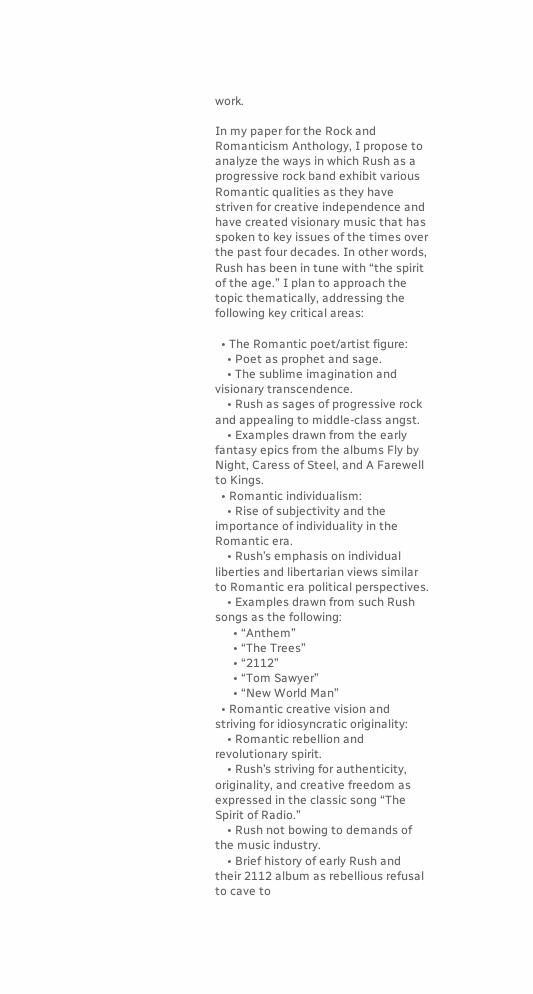work.

In my paper for the Rock and Romanticism Anthology, I propose to analyze the ways in which Rush as a progressive rock band exhibit various Romantic qualities as they have striven for creative independence and have created visionary music that has spoken to key issues of the times over the past four decades. In other words, Rush has been in tune with “the spirit of the age.” I plan to approach the topic thematically, addressing the following key critical areas:

  • The Romantic poet/artist figure:
    • Poet as prophet and sage.
    • The sublime imagination and visionary transcendence.
    • Rush as sages of progressive rock and appealing to middle-class angst.
    • Examples drawn from the early fantasy epics from the albums Fly by Night, Caress of Steel, and A Farewell to Kings.
  • Romantic individualism:
    • Rise of subjectivity and the importance of individuality in the Romantic era.
    • Rush’s emphasis on individual liberties and libertarian views similar to Romantic era political perspectives.
    • Examples drawn from such Rush songs as the following:
      • “Anthem”
      • “The Trees”
      • “2112”
      • “Tom Sawyer”
      • “New World Man”
  • Romantic creative vision and striving for idiosyncratic originality:
    • Romantic rebellion and revolutionary spirit.
    • Rush’s striving for authenticity, originality, and creative freedom as expressed in the classic song “The Spirit of Radio.”
    • Rush not bowing to demands of the music industry.
    • Brief history of early Rush and their 2112 album as rebellious refusal to cave to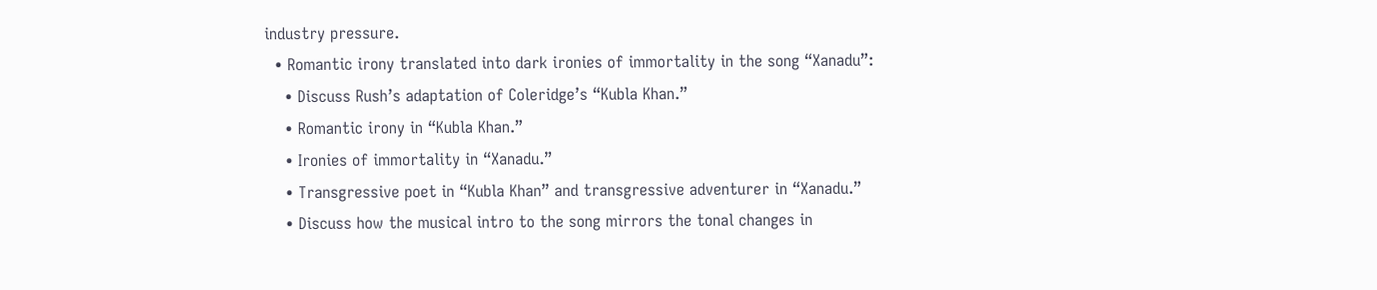industry pressure.
  • Romantic irony translated into dark ironies of immortality in the song “Xanadu”:
    • Discuss Rush’s adaptation of Coleridge’s “Kubla Khan.”
    • Romantic irony in “Kubla Khan.”
    • Ironies of immortality in “Xanadu.”
    • Transgressive poet in “Kubla Khan” and transgressive adventurer in “Xanadu.”
    • Discuss how the musical intro to the song mirrors the tonal changes in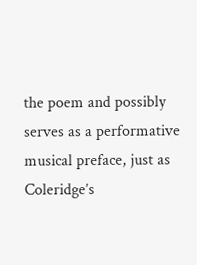the poem and possibly serves as a performative musical preface, just as Coleridge’s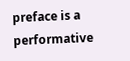preface is a performative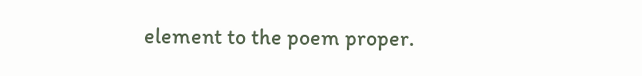element to the poem proper.